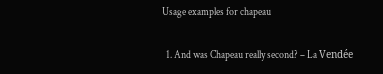Usage examples for chapeau

  1. And was Chapeau really second? – La Vendée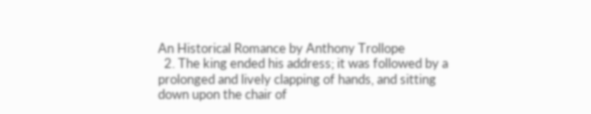An Historical Romance by Anthony Trollope
  2. The king ended his address; it was followed by a prolonged and lively clapping of hands, and sitting down upon the chair of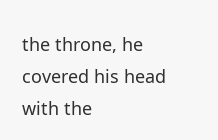the throne, he covered his head with the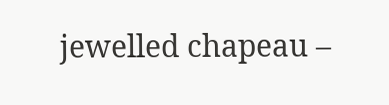jewelled chapeau –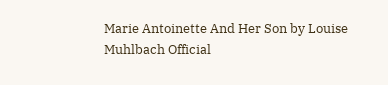Marie Antoinette And Her Son by Louise Muhlbach Official